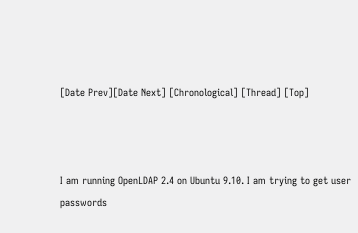[Date Prev][Date Next] [Chronological] [Thread] [Top]



I am running OpenLDAP 2.4 on Ubuntu 9.10. I am trying to get user
passwords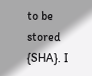to be stored {SHA}. I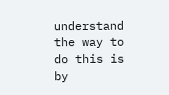understand the way to do this is by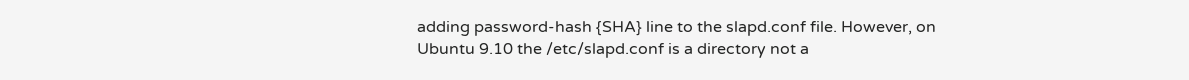adding password-hash {SHA} line to the slapd.conf file. However, on
Ubuntu 9.10 the /etc/slapd.conf is a directory not a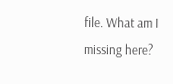file. What am I
missing here?